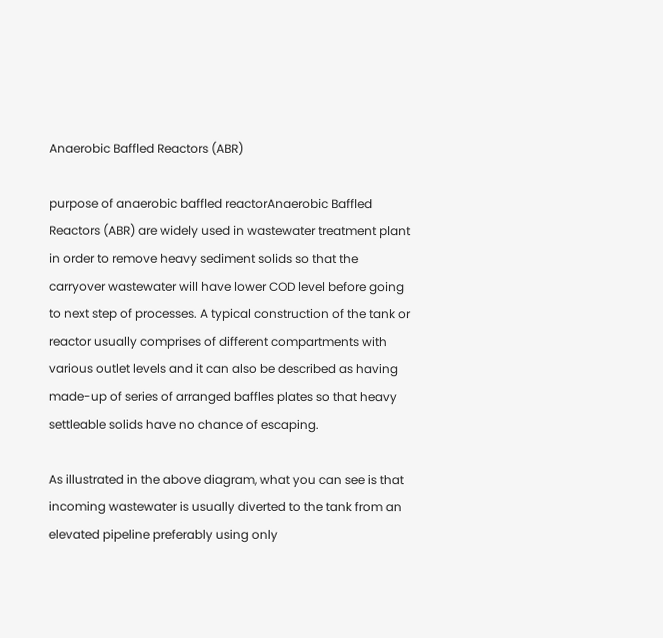Anaerobic Baffled Reactors (ABR)

purpose of anaerobic baffled reactorAnaerobic Baffled Reactors (ABR) are widely used in wastewater treatment plant in order to remove heavy sediment solids so that the carryover wastewater will have lower COD level before going to next step of processes. A typical construction of the tank or reactor usually comprises of different compartments with various outlet levels and it can also be described as having made-up of series of arranged baffles plates so that heavy settleable solids have no chance of escaping.

As illustrated in the above diagram, what you can see is that incoming wastewater is usually diverted to the tank from an elevated pipeline preferably using only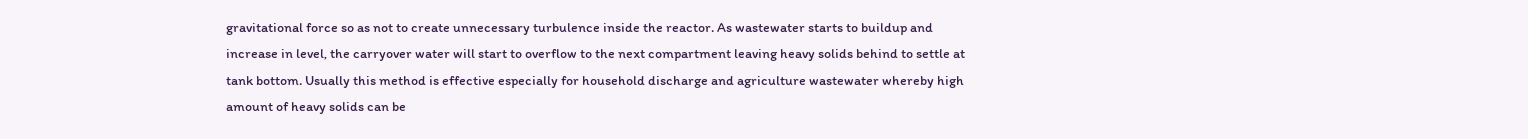gravitational force so as not to create unnecessary turbulence inside the reactor. As wastewater starts to buildup and increase in level, the carryover water will start to overflow to the next compartment leaving heavy solids behind to settle at tank bottom. Usually this method is effective especially for household discharge and agriculture wastewater whereby high amount of heavy solids can be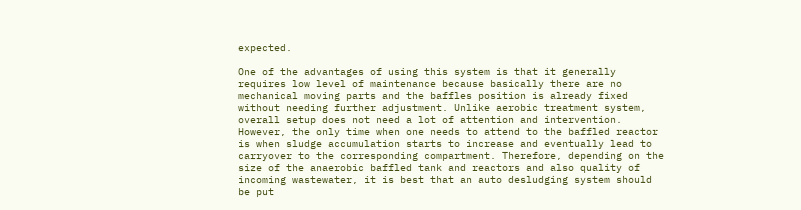expected.

One of the advantages of using this system is that it generally requires low level of maintenance because basically there are no mechanical moving parts and the baffles position is already fixed without needing further adjustment. Unlike aerobic treatment system, overall setup does not need a lot of attention and intervention. However, the only time when one needs to attend to the baffled reactor is when sludge accumulation starts to increase and eventually lead to carryover to the corresponding compartment. Therefore, depending on the size of the anaerobic baffled tank and reactors and also quality of incoming wastewater, it is best that an auto desludging system should be put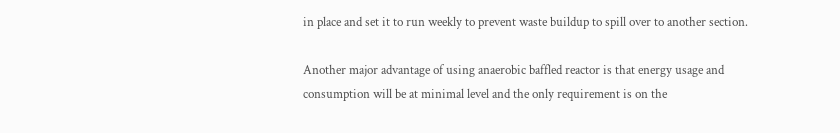in place and set it to run weekly to prevent waste buildup to spill over to another section.

Another major advantage of using anaerobic baffled reactor is that energy usage and consumption will be at minimal level and the only requirement is on the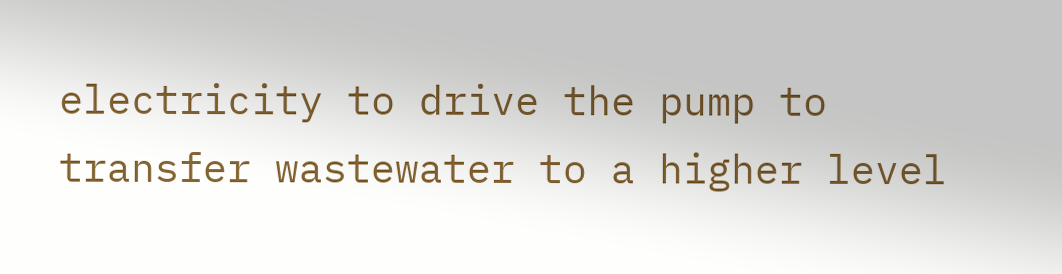electricity to drive the pump to transfer wastewater to a higher level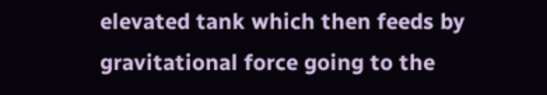elevated tank which then feeds by gravitational force going to the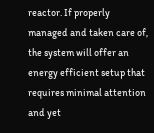reactor. If properly managed and taken care of, the system will offer an energy efficient setup that requires minimal attention and yet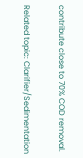contribute close to 70% COD removal.

Related topic: Clarifier/Sedimentation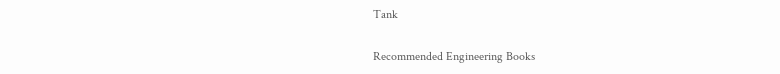Tank

Recommended Engineering Books